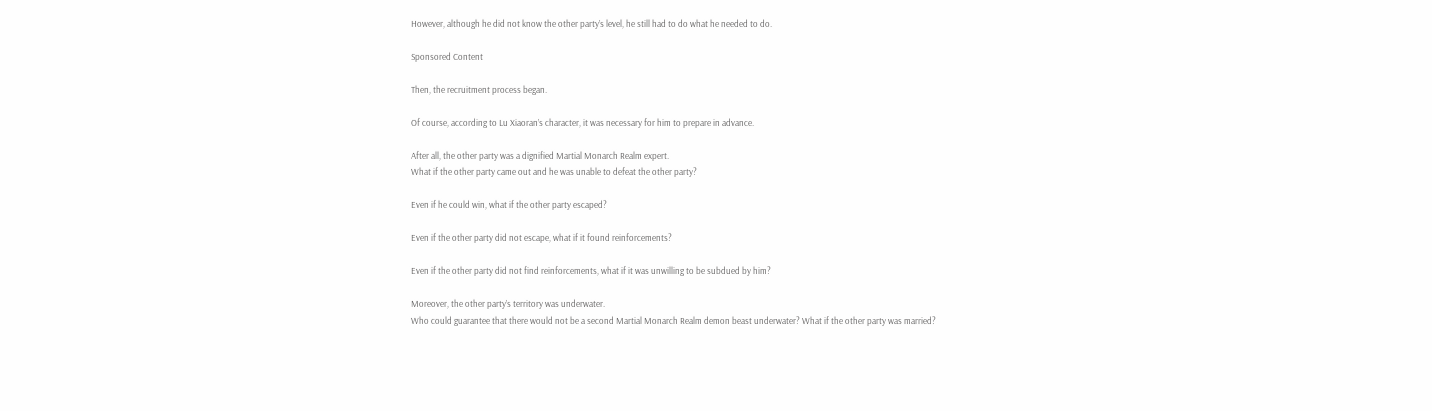However, although he did not know the other party’s level, he still had to do what he needed to do.

Sponsored Content

Then, the recruitment process began.

Of course, according to Lu Xiaoran’s character, it was necessary for him to prepare in advance.

After all, the other party was a dignified Martial Monarch Realm expert.
What if the other party came out and he was unable to defeat the other party?

Even if he could win, what if the other party escaped?

Even if the other party did not escape, what if it found reinforcements?

Even if the other party did not find reinforcements, what if it was unwilling to be subdued by him?

Moreover, the other party’s territory was underwater.
Who could guarantee that there would not be a second Martial Monarch Realm demon beast underwater? What if the other party was married?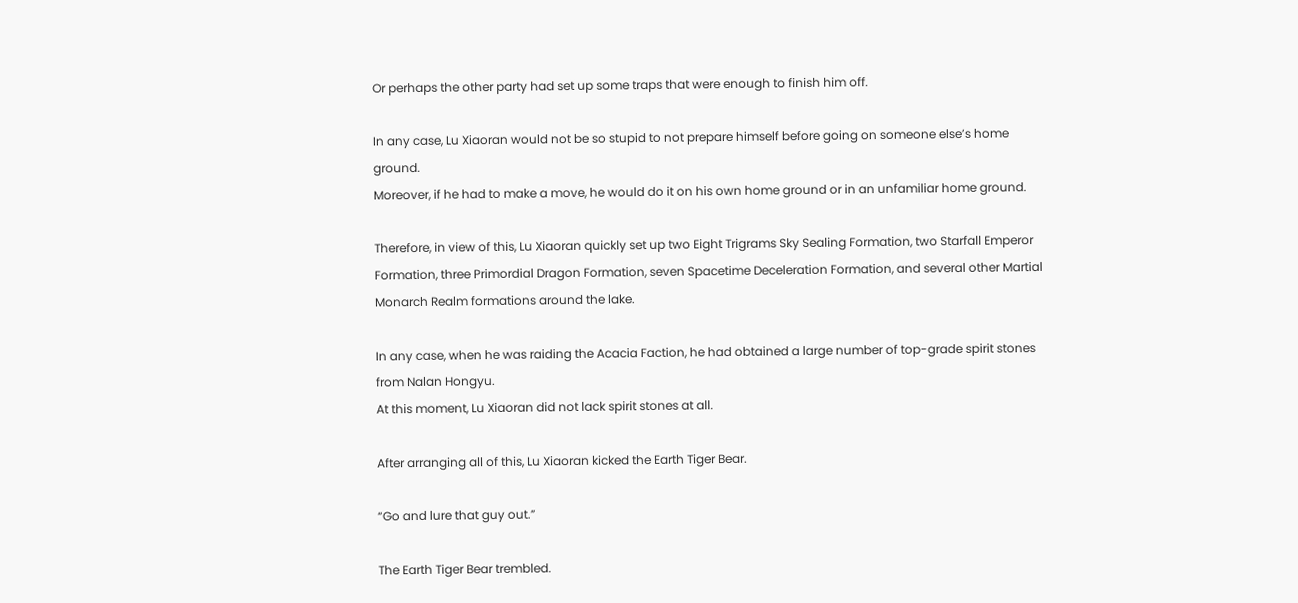Or perhaps the other party had set up some traps that were enough to finish him off.

In any case, Lu Xiaoran would not be so stupid to not prepare himself before going on someone else’s home ground.
Moreover, if he had to make a move, he would do it on his own home ground or in an unfamiliar home ground.

Therefore, in view of this, Lu Xiaoran quickly set up two Eight Trigrams Sky Sealing Formation, two Starfall Emperor Formation, three Primordial Dragon Formation, seven Spacetime Deceleration Formation, and several other Martial Monarch Realm formations around the lake.

In any case, when he was raiding the Acacia Faction, he had obtained a large number of top-grade spirit stones from Nalan Hongyu.
At this moment, Lu Xiaoran did not lack spirit stones at all.

After arranging all of this, Lu Xiaoran kicked the Earth Tiger Bear.

“Go and lure that guy out.”

The Earth Tiger Bear trembled.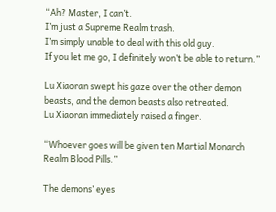“Ah? Master, I can’t.
I’m just a Supreme Realm trash.
I’m simply unable to deal with this old guy.
If you let me go, I definitely won’t be able to return.”

Lu Xiaoran swept his gaze over the other demon beasts, and the demon beasts also retreated.
Lu Xiaoran immediately raised a finger.

“Whoever goes will be given ten Martial Monarch Realm Blood Pills.”

The demons’ eyes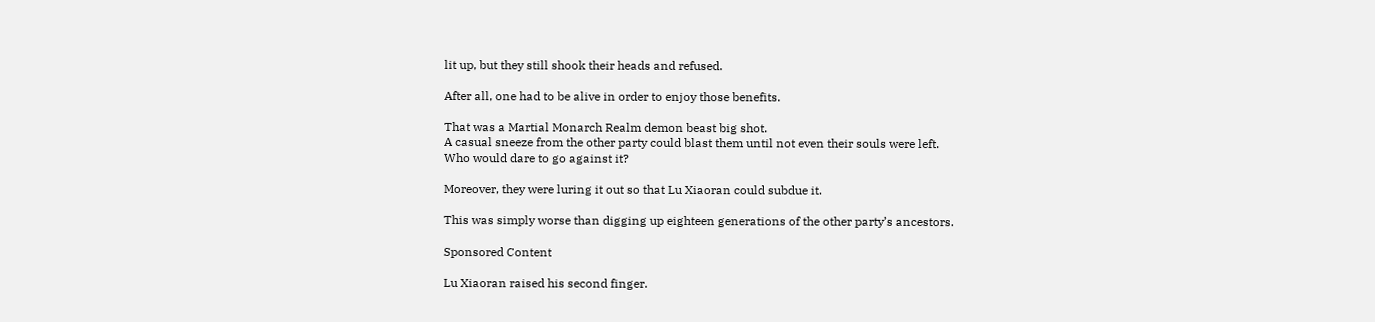lit up, but they still shook their heads and refused.

After all, one had to be alive in order to enjoy those benefits.

That was a Martial Monarch Realm demon beast big shot.
A casual sneeze from the other party could blast them until not even their souls were left.
Who would dare to go against it?

Moreover, they were luring it out so that Lu Xiaoran could subdue it.

This was simply worse than digging up eighteen generations of the other party’s ancestors.

Sponsored Content

Lu Xiaoran raised his second finger.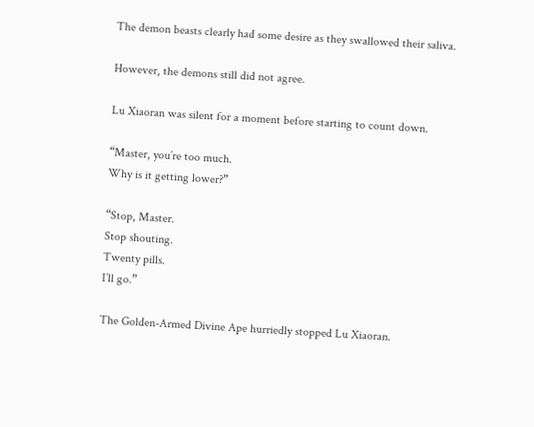The demon beasts clearly had some desire as they swallowed their saliva.

However, the demons still did not agree.

Lu Xiaoran was silent for a moment before starting to count down.

“Master, you’re too much.
Why is it getting lower?”

“Stop, Master.
Stop shouting.
Twenty pills.
I’ll go.”

The Golden-Armed Divine Ape hurriedly stopped Lu Xiaoran.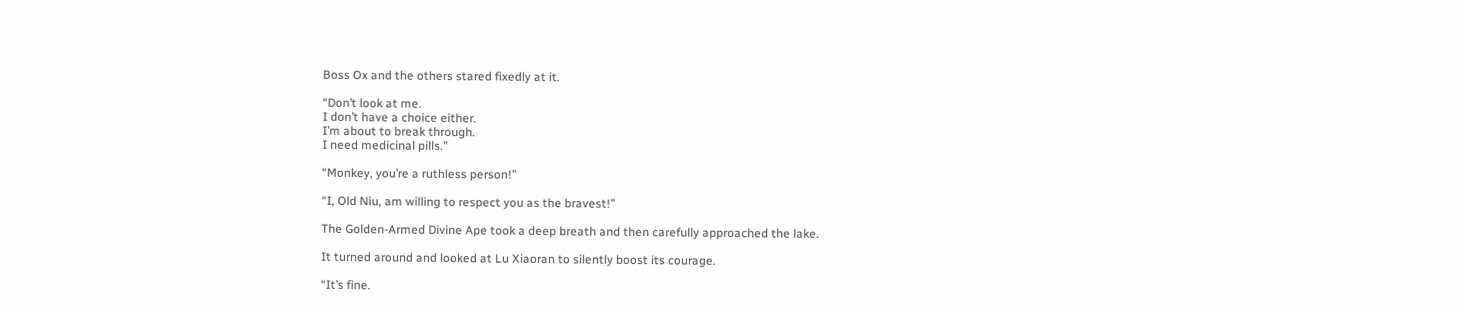Boss Ox and the others stared fixedly at it.

“Don’t look at me.
I don’t have a choice either.
I’m about to break through.
I need medicinal pills.”

“Monkey, you’re a ruthless person!”

“I, Old Niu, am willing to respect you as the bravest!”

The Golden-Armed Divine Ape took a deep breath and then carefully approached the lake.

It turned around and looked at Lu Xiaoran to silently boost its courage.

“It’s fine.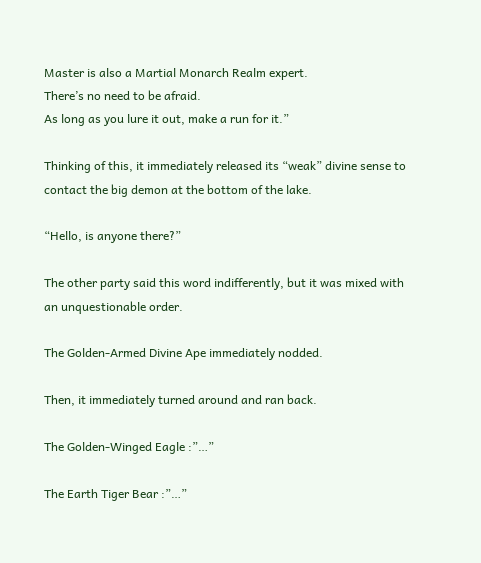Master is also a Martial Monarch Realm expert.
There’s no need to be afraid.
As long as you lure it out, make a run for it.”

Thinking of this, it immediately released its “weak” divine sense to contact the big demon at the bottom of the lake.

“Hello, is anyone there?”

The other party said this word indifferently, but it was mixed with an unquestionable order.

The Golden-Armed Divine Ape immediately nodded.

Then, it immediately turned around and ran back.

The Golden-Winged Eagle :”…”

The Earth Tiger Bear :”…”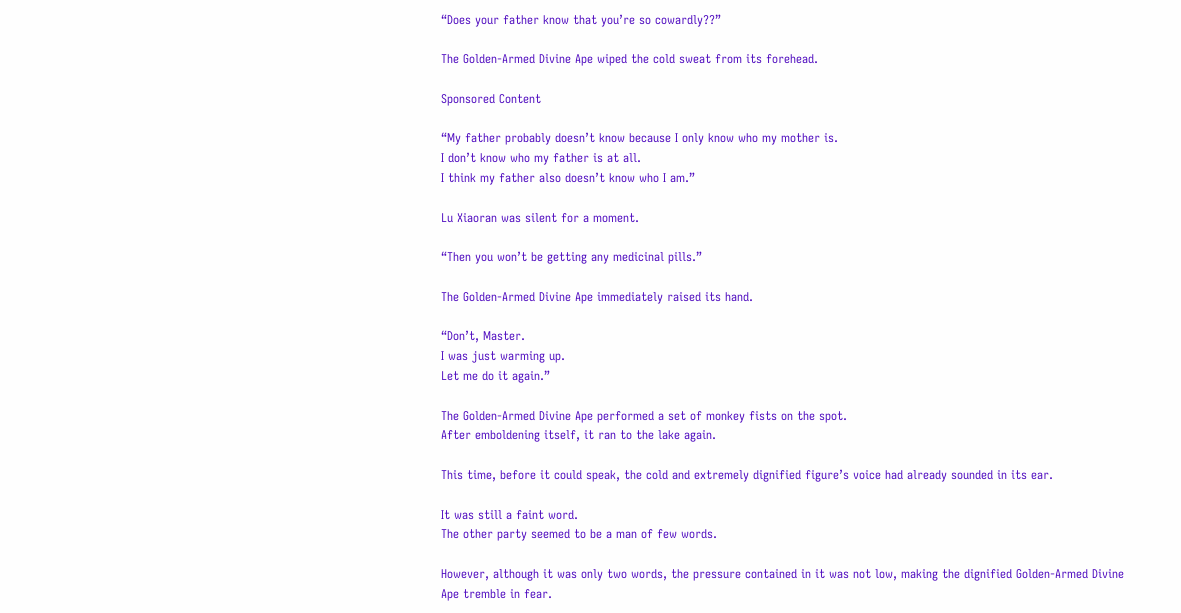“Does your father know that you’re so cowardly??”

The Golden-Armed Divine Ape wiped the cold sweat from its forehead.

Sponsored Content

“My father probably doesn’t know because I only know who my mother is.
I don’t know who my father is at all.
I think my father also doesn’t know who I am.”

Lu Xiaoran was silent for a moment.

“Then you won’t be getting any medicinal pills.”

The Golden-Armed Divine Ape immediately raised its hand.

“Don’t, Master.
I was just warming up.
Let me do it again.”

The Golden-Armed Divine Ape performed a set of monkey fists on the spot.
After emboldening itself, it ran to the lake again.

This time, before it could speak, the cold and extremely dignified figure’s voice had already sounded in its ear.

It was still a faint word.
The other party seemed to be a man of few words.

However, although it was only two words, the pressure contained in it was not low, making the dignified Golden-Armed Divine Ape tremble in fear.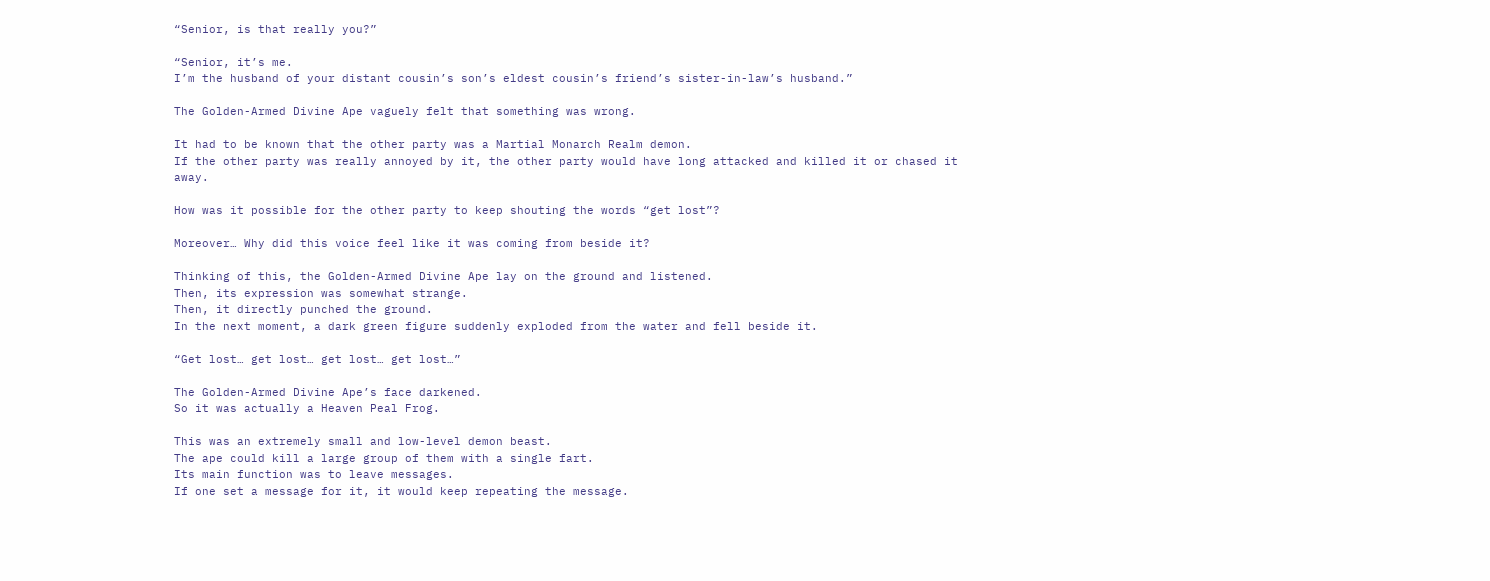“Senior, is that really you?”

“Senior, it’s me.
I’m the husband of your distant cousin’s son’s eldest cousin’s friend’s sister-in-law’s husband.”

The Golden-Armed Divine Ape vaguely felt that something was wrong.

It had to be known that the other party was a Martial Monarch Realm demon.
If the other party was really annoyed by it, the other party would have long attacked and killed it or chased it away.

How was it possible for the other party to keep shouting the words “get lost”?

Moreover… Why did this voice feel like it was coming from beside it?

Thinking of this, the Golden-Armed Divine Ape lay on the ground and listened.
Then, its expression was somewhat strange.
Then, it directly punched the ground.
In the next moment, a dark green figure suddenly exploded from the water and fell beside it.

“Get lost… get lost… get lost… get lost…”

The Golden-Armed Divine Ape’s face darkened.
So it was actually a Heaven Peal Frog.

This was an extremely small and low-level demon beast.
The ape could kill a large group of them with a single fart.
Its main function was to leave messages.
If one set a message for it, it would keep repeating the message.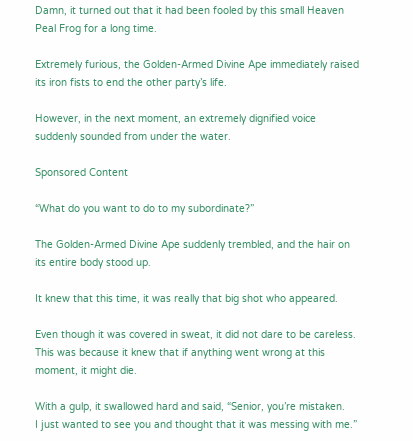Damn, it turned out that it had been fooled by this small Heaven Peal Frog for a long time.

Extremely furious, the Golden-Armed Divine Ape immediately raised its iron fists to end the other party’s life.

However, in the next moment, an extremely dignified voice suddenly sounded from under the water.

Sponsored Content

“What do you want to do to my subordinate?”

The Golden-Armed Divine Ape suddenly trembled, and the hair on its entire body stood up.

It knew that this time, it was really that big shot who appeared.

Even though it was covered in sweat, it did not dare to be careless.
This was because it knew that if anything went wrong at this moment, it might die.

With a gulp, it swallowed hard and said, “Senior, you’re mistaken.
I just wanted to see you and thought that it was messing with me.”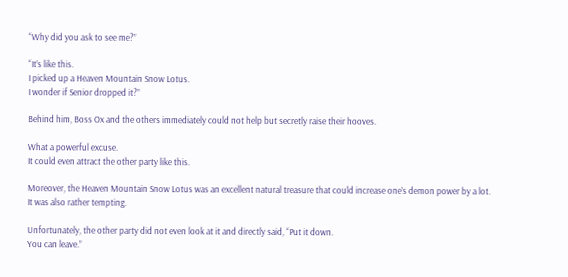“Why did you ask to see me?”

“It’s like this.
I picked up a Heaven Mountain Snow Lotus.
I wonder if Senior dropped it?”

Behind him, Boss Ox and the others immediately could not help but secretly raise their hooves.

What a powerful excuse.
It could even attract the other party like this.

Moreover, the Heaven Mountain Snow Lotus was an excellent natural treasure that could increase one’s demon power by a lot.
It was also rather tempting.

Unfortunately, the other party did not even look at it and directly said, “Put it down.
You can leave.”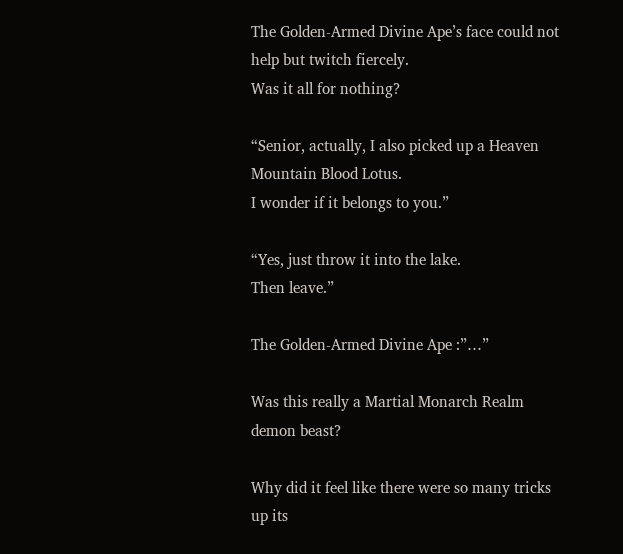The Golden-Armed Divine Ape’s face could not help but twitch fiercely.
Was it all for nothing?

“Senior, actually, I also picked up a Heaven Mountain Blood Lotus.
I wonder if it belongs to you.”

“Yes, just throw it into the lake.
Then leave.”

The Golden-Armed Divine Ape :”…”

Was this really a Martial Monarch Realm demon beast?

Why did it feel like there were so many tricks up its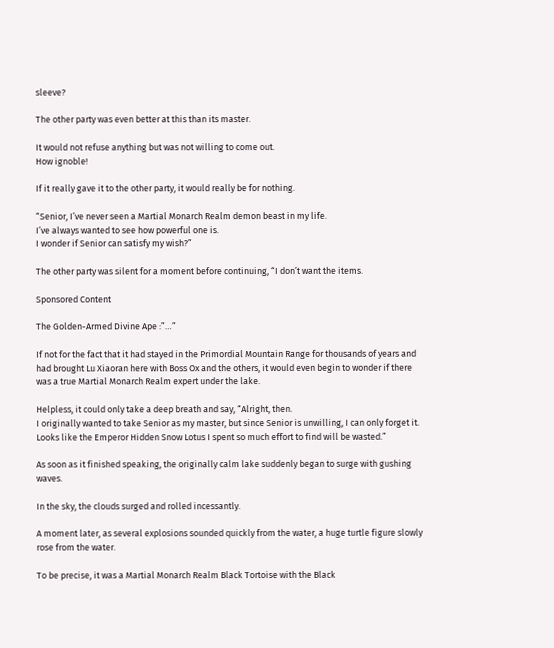sleeve?

The other party was even better at this than its master.

It would not refuse anything but was not willing to come out.
How ignoble!

If it really gave it to the other party, it would really be for nothing.

“Senior, I’ve never seen a Martial Monarch Realm demon beast in my life.
I’ve always wanted to see how powerful one is.
I wonder if Senior can satisfy my wish?”

The other party was silent for a moment before continuing, “I don’t want the items.

Sponsored Content

The Golden-Armed Divine Ape :”…”

If not for the fact that it had stayed in the Primordial Mountain Range for thousands of years and had brought Lu Xiaoran here with Boss Ox and the others, it would even begin to wonder if there was a true Martial Monarch Realm expert under the lake.

Helpless, it could only take a deep breath and say, “Alright, then.
I originally wanted to take Senior as my master, but since Senior is unwilling, I can only forget it.
Looks like the Emperor Hidden Snow Lotus I spent so much effort to find will be wasted.”

As soon as it finished speaking, the originally calm lake suddenly began to surge with gushing waves.

In the sky, the clouds surged and rolled incessantly.

A moment later, as several explosions sounded quickly from the water, a huge turtle figure slowly rose from the water.

To be precise, it was a Martial Monarch Realm Black Tortoise with the Black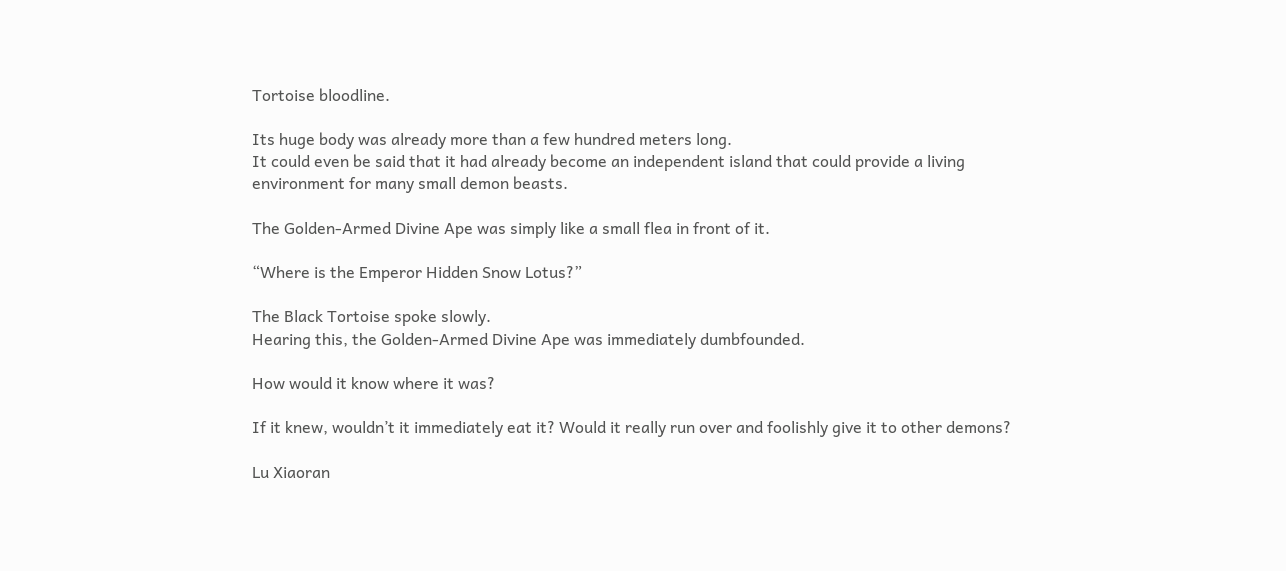Tortoise bloodline.

Its huge body was already more than a few hundred meters long.
It could even be said that it had already become an independent island that could provide a living environment for many small demon beasts.

The Golden-Armed Divine Ape was simply like a small flea in front of it.

“Where is the Emperor Hidden Snow Lotus?”

The Black Tortoise spoke slowly.
Hearing this, the Golden-Armed Divine Ape was immediately dumbfounded.

How would it know where it was?

If it knew, wouldn’t it immediately eat it? Would it really run over and foolishly give it to other demons?

Lu Xiaoran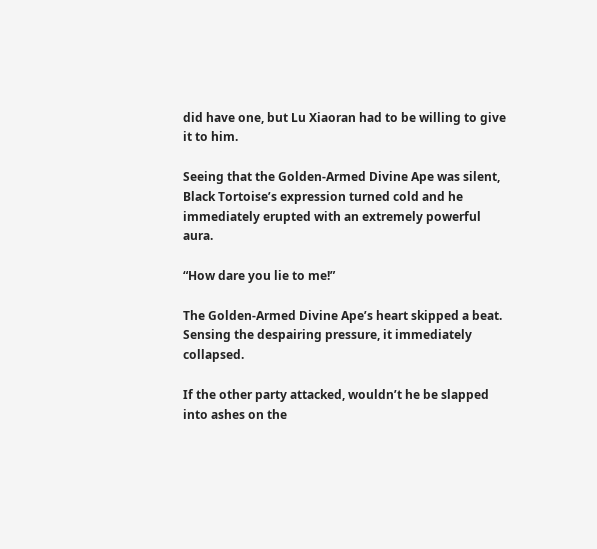did have one, but Lu Xiaoran had to be willing to give it to him.

Seeing that the Golden-Armed Divine Ape was silent, Black Tortoise’s expression turned cold and he immediately erupted with an extremely powerful aura.

“How dare you lie to me!”

The Golden-Armed Divine Ape’s heart skipped a beat.
Sensing the despairing pressure, it immediately collapsed.

If the other party attacked, wouldn’t he be slapped into ashes on the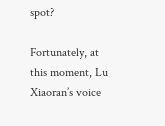spot?

Fortunately, at this moment, Lu Xiaoran’s voice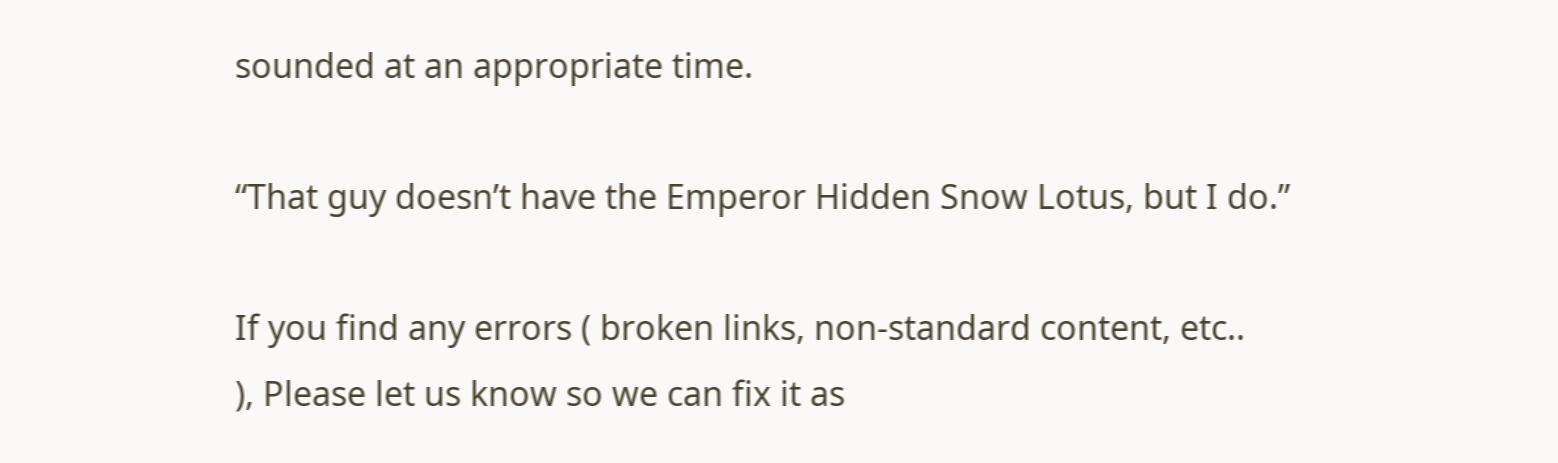sounded at an appropriate time.

“That guy doesn’t have the Emperor Hidden Snow Lotus, but I do.”

If you find any errors ( broken links, non-standard content, etc..
), Please let us know so we can fix it as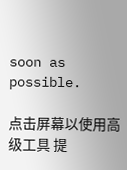soon as possible.

点击屏幕以使用高级工具 提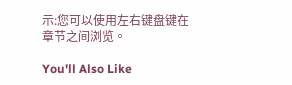示:您可以使用左右键盘键在章节之间浏览。

You'll Also Like